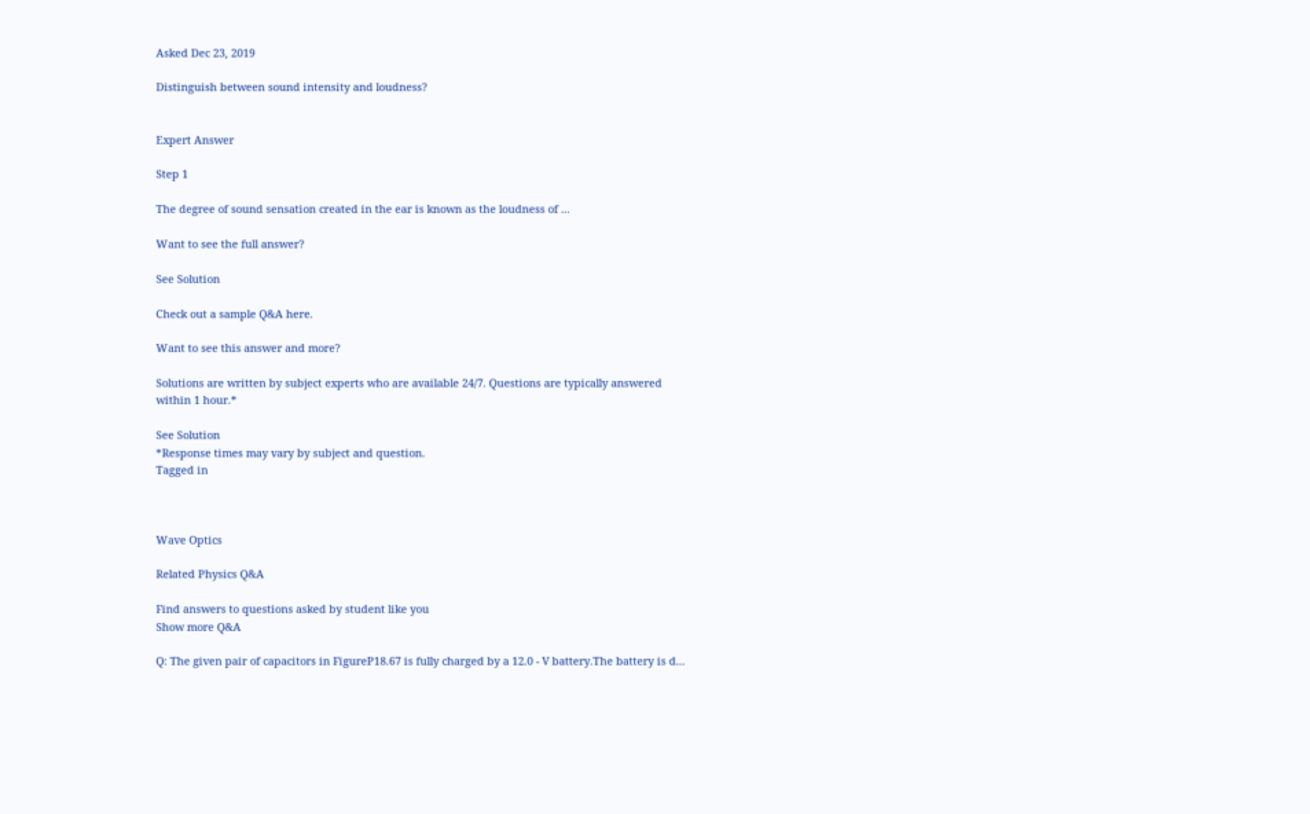Asked Dec 23, 2019

Distinguish between sound intensity and loudness?


Expert Answer

Step 1

The degree of sound sensation created in the ear is known as the loudness of ...

Want to see the full answer?

See Solution

Check out a sample Q&A here.

Want to see this answer and more?

Solutions are written by subject experts who are available 24/7. Questions are typically answered within 1 hour.*

See Solution
*Response times may vary by subject and question.
Tagged in



Wave Optics

Related Physics Q&A

Find answers to questions asked by student like you
Show more Q&A

Q: The given pair of capacitors in FigureP18.67 is fully charged by a 12.0 - V battery.The battery is d...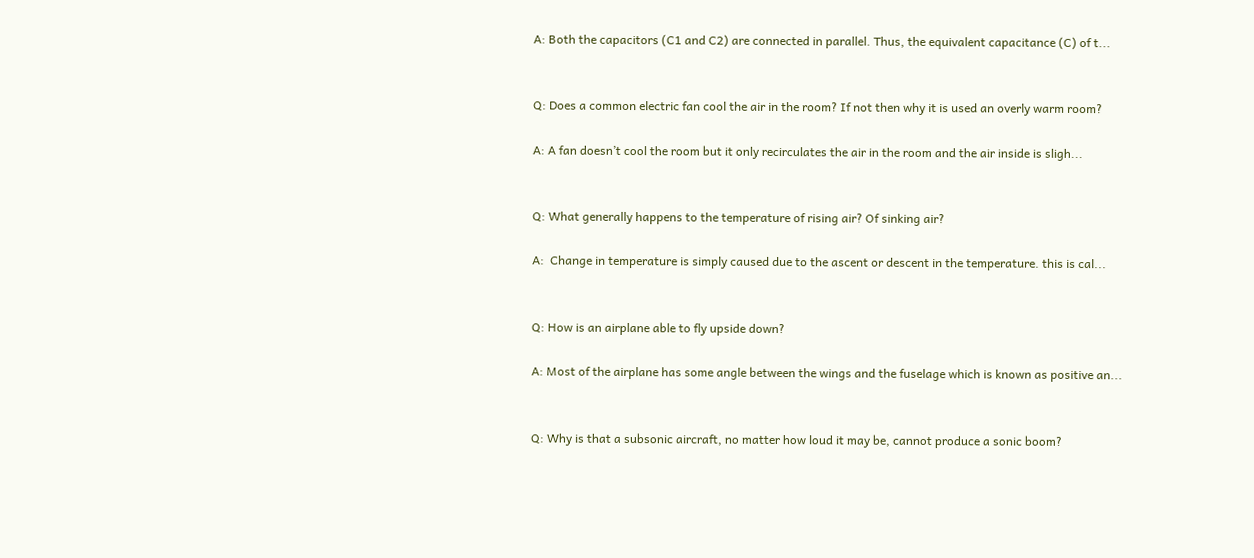A: Both the capacitors (C1 and C2) are connected in parallel. Thus, the equivalent capacitance (C) of t...


Q: Does a common electric fan cool the air in the room? If not then why it is used an overly warm room?

A: A fan doesn’t cool the room but it only recirculates the air in the room and the air inside is sligh...


Q: What generally happens to the temperature of rising air? Of sinking air?

A:  Change in temperature is simply caused due to the ascent or descent in the temperature. this is cal...


Q: How is an airplane able to fly upside down?

A: Most of the airplane has some angle between the wings and the fuselage which is known as positive an...


Q: Why is that a subsonic aircraft, no matter how loud it may be, cannot produce a sonic boom?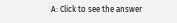A: Click to see the answer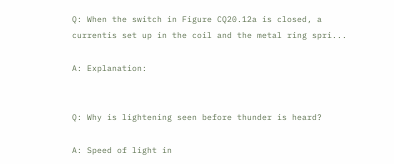Q: When the switch in Figure CQ20.12a is closed, a currentis set up in the coil and the metal ring spri...

A: Explanation:


Q: Why is lightening seen before thunder is heard?

A: Speed of light in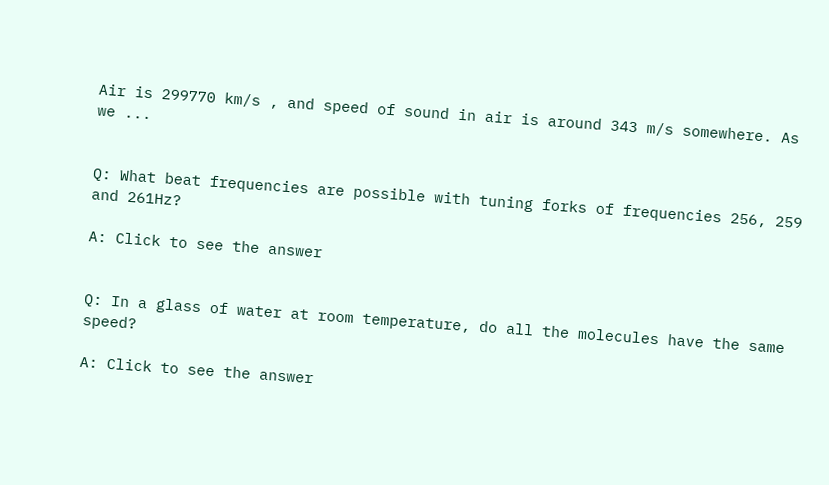Air is 299770 km/s , and speed of sound in air is around 343 m/s somewhere. As we ...


Q: What beat frequencies are possible with tuning forks of frequencies 256, 259 and 261Hz?

A: Click to see the answer


Q: In a glass of water at room temperature, do all the molecules have the same speed?

A: Click to see the answer